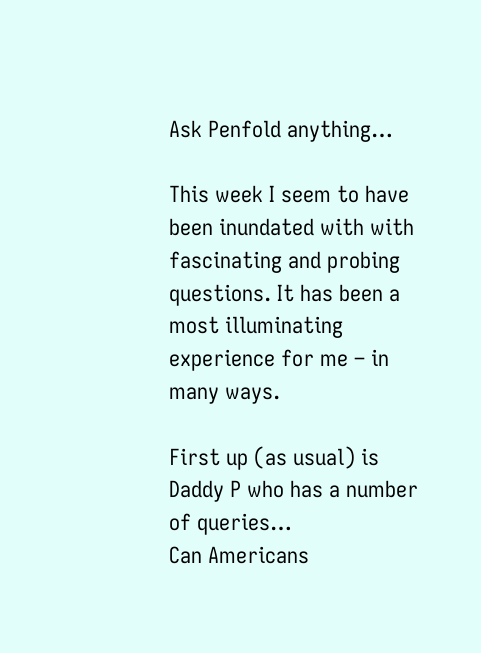Ask Penfold anything…

This week I seem to have been inundated with with fascinating and probing questions. It has been a most illuminating experience for me – in many ways.

First up (as usual) is Daddy P who has a number of queries…
Can Americans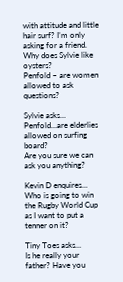with attitude and little hair surf? I’m only asking for a friend.
Why does Sylvie like oysters?
Penfold – are women allowed to ask questions?

Sylvie asks…
Penfold…are elderlies allowed on surfing board?
Are you sure we can ask you anything?

Kevin D enquires…
Who is going to win the Rugby World Cup as I want to put a tenner on it?

Tiny Toes asks…
Is he really your father? Have you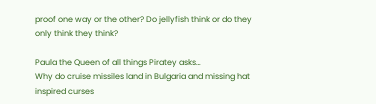proof one way or the other? Do jellyfish think or do they only think they think?

Paula the Queen of all things Piratey asks…
Why do cruise missiles land in Bulgaria and missing hat inspired curses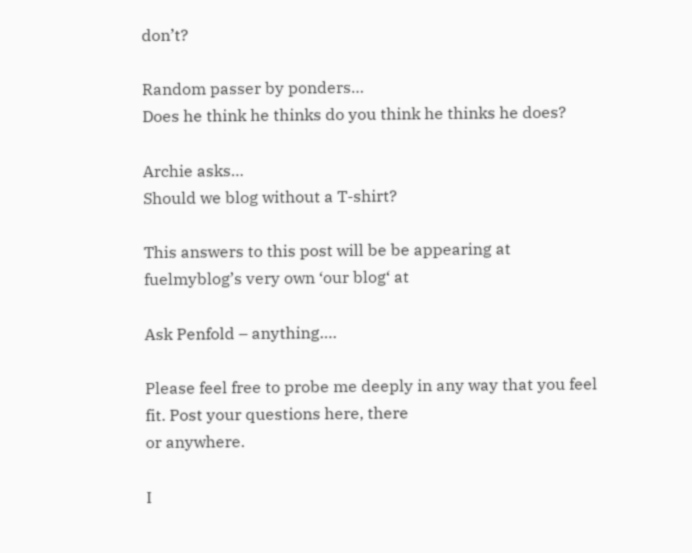don’t?

Random passer by ponders…
Does he think he thinks do you think he thinks he does?

Archie asks…
Should we blog without a T-shirt?

This answers to this post will be be appearing at fuelmyblog’s very own ‘our blog‘ at

Ask Penfold – anything….

Please feel free to probe me deeply in any way that you feel fit. Post your questions here, there
or anywhere.

I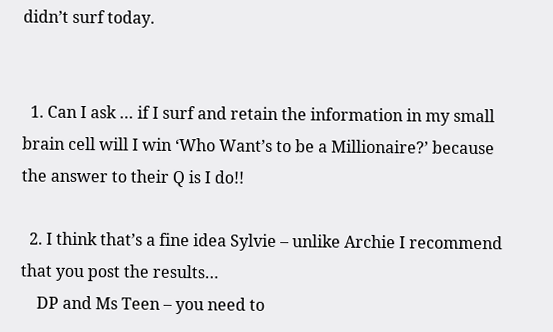didn’t surf today.


  1. Can I ask … if I surf and retain the information in my small brain cell will I win ‘Who Want’s to be a Millionaire?’ because the answer to their Q is I do!!

  2. I think that’s a fine idea Sylvie – unlike Archie I recommend that you post the results…
    DP and Ms Teen – you need to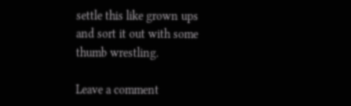settle this like grown ups and sort it out with some thumb wrestling.

Leave a comment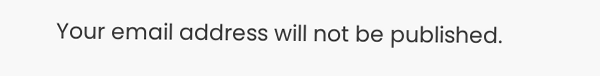Your email address will not be published.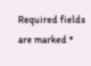Required fields are marked *